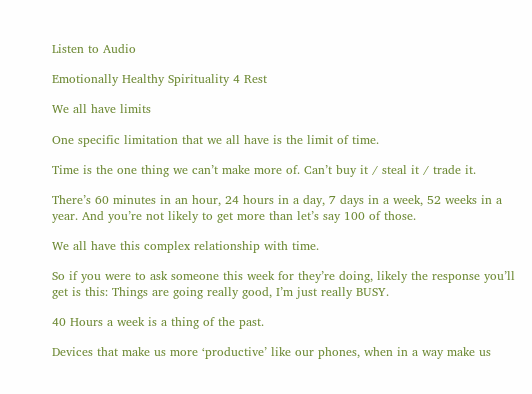Listen to Audio

Emotionally Healthy Spirituality 4 Rest

We all have limits

One specific limitation that we all have is the limit of time.

Time is the one thing we can’t make more of. Can’t buy it / steal it / trade it.

There’s 60 minutes in an hour, 24 hours in a day, 7 days in a week, 52 weeks in a year. And you’re not likely to get more than let’s say 100 of those.

We all have this complex relationship with time.

So if you were to ask someone this week for they’re doing, likely the response you’ll get is this: Things are going really good, I’m just really BUSY.

40 Hours a week is a thing of the past.

Devices that make us more ‘productive’ like our phones, when in a way make us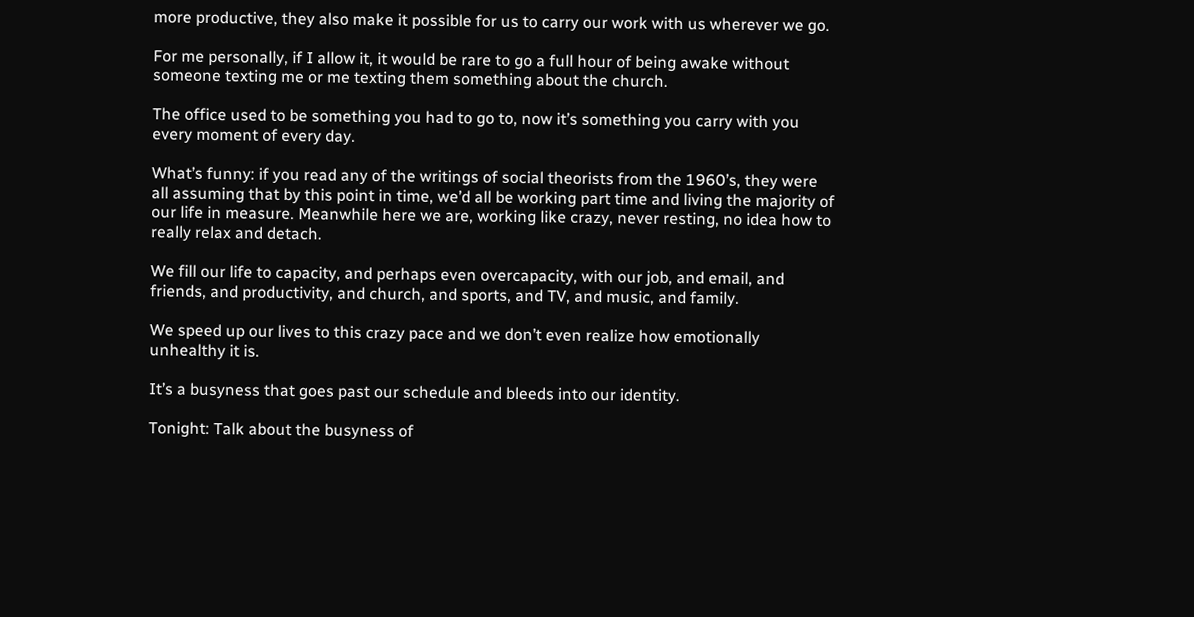more productive, they also make it possible for us to carry our work with us wherever we go.

For me personally, if I allow it, it would be rare to go a full hour of being awake without someone texting me or me texting them something about the church.

The office used to be something you had to go to, now it’s something you carry with you every moment of every day.

What’s funny: if you read any of the writings of social theorists from the 1960’s, they were all assuming that by this point in time, we’d all be working part time and living the majority of our life in measure. Meanwhile here we are, working like crazy, never resting, no idea how to really relax and detach.

We fill our life to capacity, and perhaps even overcapacity, with our job, and email, and friends, and productivity, and church, and sports, and TV, and music, and family.

We speed up our lives to this crazy pace and we don’t even realize how emotionally unhealthy it is.

It’s a busyness that goes past our schedule and bleeds into our identity.

Tonight: Talk about the busyness of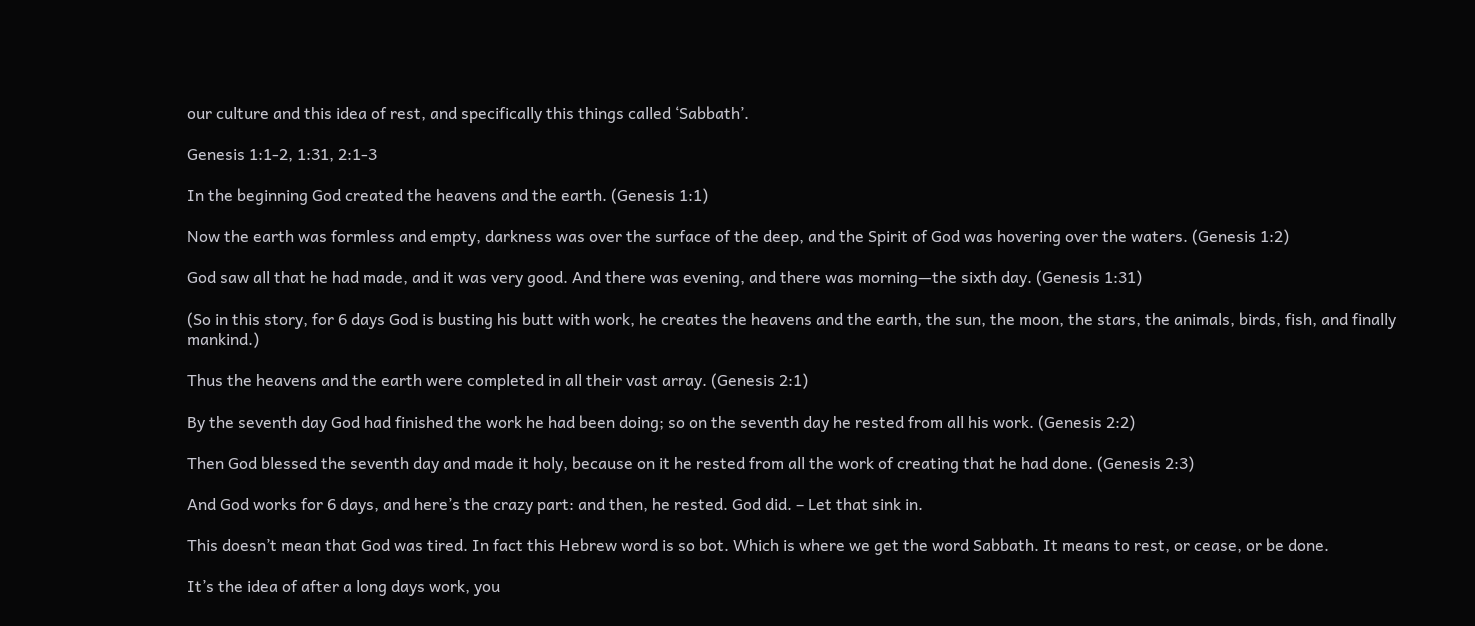our culture and this idea of rest, and specifically this things called ‘Sabbath’.

Genesis 1:1-2, 1:31, 2:1-3

In the beginning God created the heavens and the earth. (Genesis 1:1)

Now the earth was formless and empty, darkness was over the surface of the deep, and the Spirit of God was hovering over the waters. (Genesis 1:2)

God saw all that he had made, and it was very good. And there was evening, and there was morning—the sixth day. (Genesis 1:31)

(So in this story, for 6 days God is busting his butt with work, he creates the heavens and the earth, the sun, the moon, the stars, the animals, birds, fish, and finally mankind.)

Thus the heavens and the earth were completed in all their vast array. (Genesis 2:1)

By the seventh day God had finished the work he had been doing; so on the seventh day he rested from all his work. (Genesis 2:2)

Then God blessed the seventh day and made it holy, because on it he rested from all the work of creating that he had done. (Genesis 2:3)

And God works for 6 days, and here’s the crazy part: and then, he rested. God did. – Let that sink in.

This doesn’t mean that God was tired. In fact this Hebrew word is so bot. Which is where we get the word Sabbath. It means to rest, or cease, or be done.

It’s the idea of after a long days work, you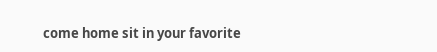come home sit in your favorite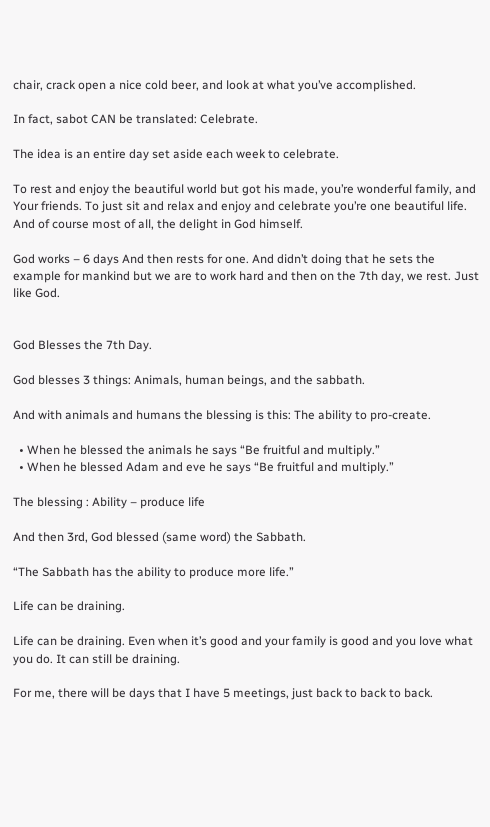chair, crack open a nice cold beer, and look at what you’ve accomplished.

In fact, sabot CAN be translated: Celebrate.

The idea is an entire day set aside each week to celebrate.

To rest and enjoy the beautiful world but got his made, you’re wonderful family, and Your friends. To just sit and relax and enjoy and celebrate you’re one beautiful life. And of course most of all, the delight in God himself.

God works – 6 days And then rests for one. And didn’t doing that he sets the example for mankind but we are to work hard and then on the 7th day, we rest. Just like God.


God Blesses the 7th Day.

God blesses 3 things: Animals, human beings, and the sabbath.

And with animals and humans the blessing is this: The ability to pro-create.

  • When he blessed the animals he says “Be fruitful and multiply.”
  • When he blessed Adam and eve he says “Be fruitful and multiply.”

The blessing : Ability – produce life

And then 3rd, God blessed (same word) the Sabbath.

“The Sabbath has the ability to produce more life.”

Life can be draining.

Life can be draining. Even when it’s good and your family is good and you love what you do. It can still be draining.

For me, there will be days that I have 5 meetings, just back to back to back.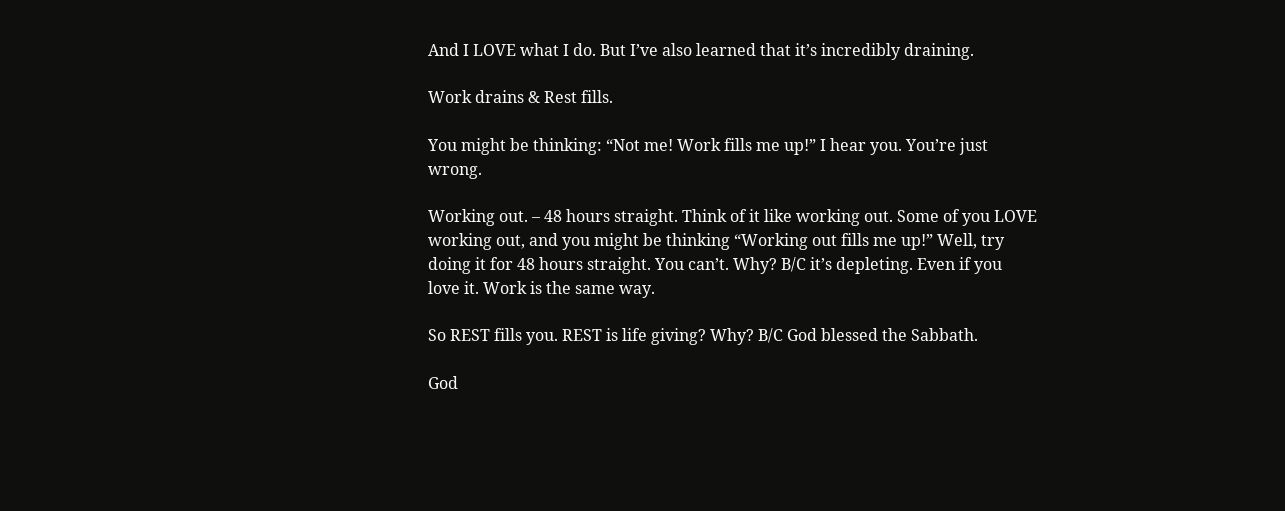And I LOVE what I do. But I’ve also learned that it’s incredibly draining.

Work drains & Rest fills.

You might be thinking: “Not me! Work fills me up!” I hear you. You’re just wrong.

Working out. – 48 hours straight. Think of it like working out. Some of you LOVE working out, and you might be thinking “Working out fills me up!” Well, try doing it for 48 hours straight. You can’t. Why? B/C it’s depleting. Even if you love it. Work is the same way.

So REST fills you. REST is life giving? Why? B/C God blessed the Sabbath.

God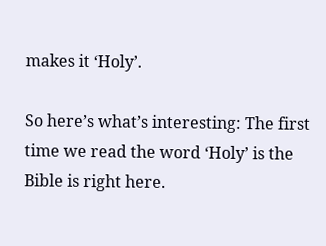makes it ‘Holy’.

So here’s what’s interesting: The first time we read the word ‘Holy’ is the Bible is right here.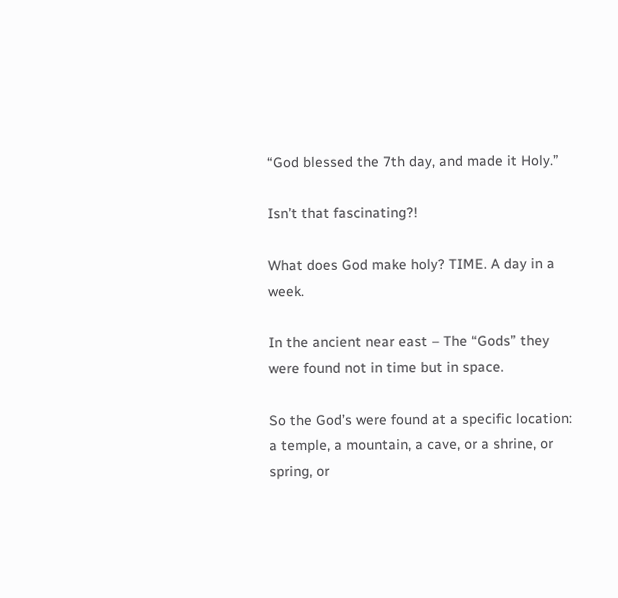“God blessed the 7th day, and made it Holy.”

Isn’t that fascinating?!

What does God make holy? TIME. A day in a week.

In the ancient near east – The “Gods” they were found not in time but in space.

So the God’s were found at a specific location: a temple, a mountain, a cave, or a shrine, or spring, or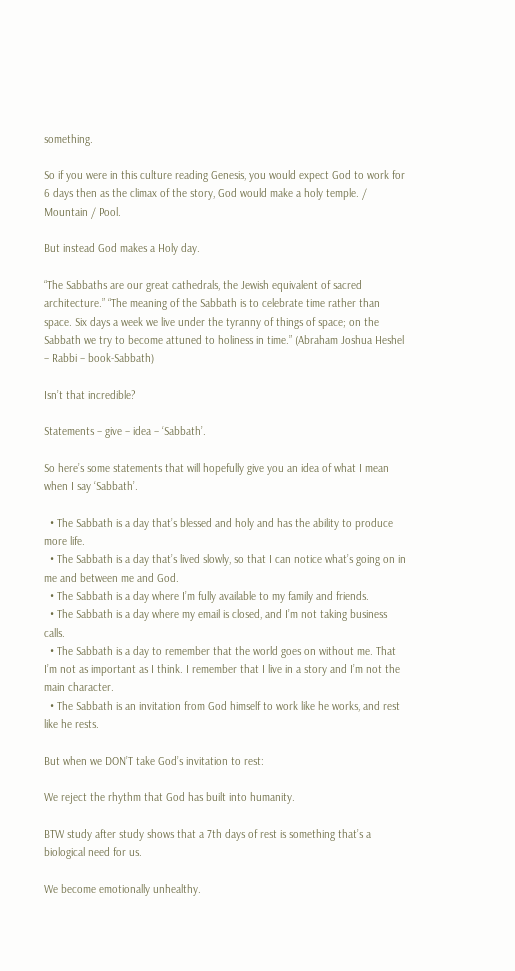something.

So if you were in this culture reading Genesis, you would expect God to work for 6 days then as the climax of the story, God would make a holy temple. / Mountain / Pool.

But instead God makes a Holy day.

“The Sabbaths are our great cathedrals, the Jewish equivalent of sacred architecture.” “The meaning of the Sabbath is to celebrate time rather than space. Six days a week we live under the tyranny of things of space; on the Sabbath we try to become attuned to holiness in time.” (Abraham Joshua Heshel – Rabbi – book-Sabbath)

Isn’t that incredible?

Statements – give – idea – ‘Sabbath’.

So here’s some statements that will hopefully give you an idea of what I mean when I say ‘Sabbath’.

  • The Sabbath is a day that’s blessed and holy and has the ability to produce more life.
  • The Sabbath is a day that’s lived slowly, so that I can notice what’s going on in me and between me and God.
  • The Sabbath is a day where I’m fully available to my family and friends.
  • The Sabbath is a day where my email is closed, and I’m not taking business calls.
  • The Sabbath is a day to remember that the world goes on without me. That I’m not as important as I think. I remember that I live in a story and I’m not the main character.
  • The Sabbath is an invitation from God himself to work like he works, and rest like he rests.

But when we DON’T take God’s invitation to rest:

We reject the rhythm that God has built into humanity.

BTW study after study shows that a 7th days of rest is something that’s a biological need for us.

We become emotionally unhealthy.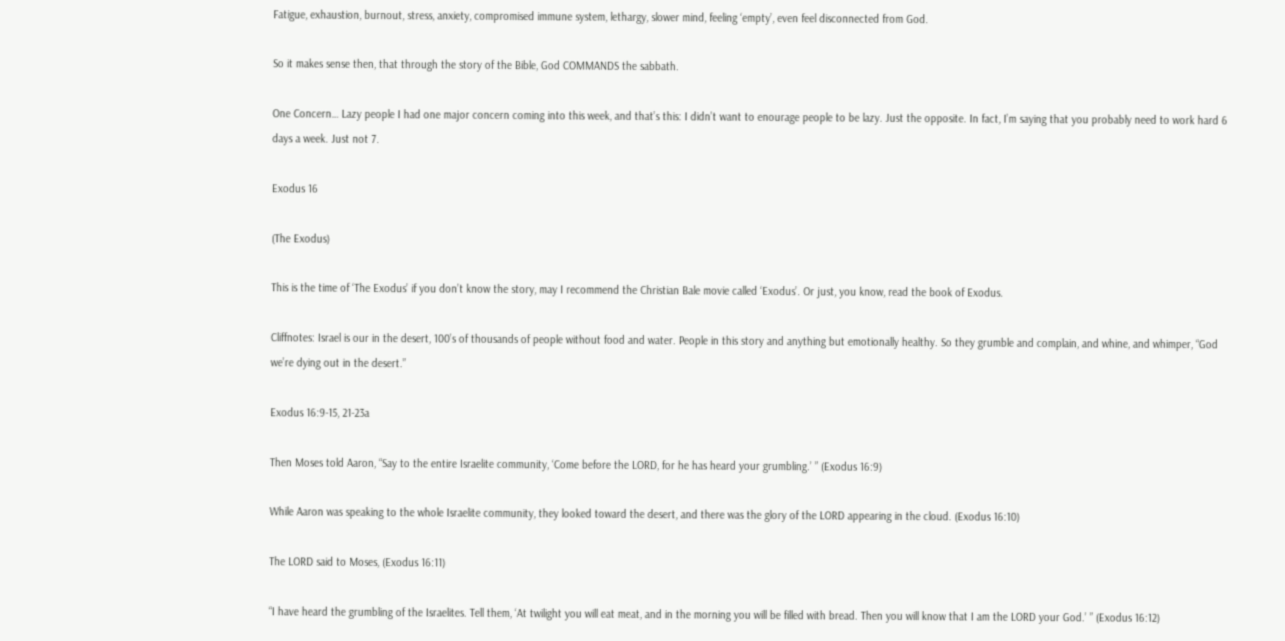Fatigue, exhaustion, burnout, stress, anxiety, compromised immune system, lethargy, slower mind, feeling ‘empty’, even feel disconnected from God.

So it makes sense then, that through the story of the Bible, God COMMANDS the sabbath.

One Concern… Lazy people I had one major concern coming into this week, and that’s this: I didn’t want to enourage people to be lazy. Just the opposite. In fact, I’m saying that you probably need to work hard 6 days a week. Just not 7.

Exodus 16

(The Exodus)

This is the time of ‘The Exodus’ if you don’t know the story, may I recommend the Christian Bale movie called ‘Exodus’. Or just, you know, read the book of Exodus.

Cliffnotes: Israel is our in the desert, 100’s of thousands of people without food and water. People in this story and anything but emotionally healthy. So they grumble and complain, and whine, and whimper, “God we’re dying out in the desert.”

Exodus 16:9-15, 21-23a

Then Moses told Aaron, “Say to the entire Israelite community, ‘Come before the LORD, for he has heard your grumbling.’ ” (Exodus 16:9)

While Aaron was speaking to the whole Israelite community, they looked toward the desert, and there was the glory of the LORD appearing in the cloud. (Exodus 16:10)

The LORD said to Moses, (Exodus 16:11)

“I have heard the grumbling of the Israelites. Tell them, ‘At twilight you will eat meat, and in the morning you will be filled with bread. Then you will know that I am the LORD your God.’ ” (Exodus 16:12)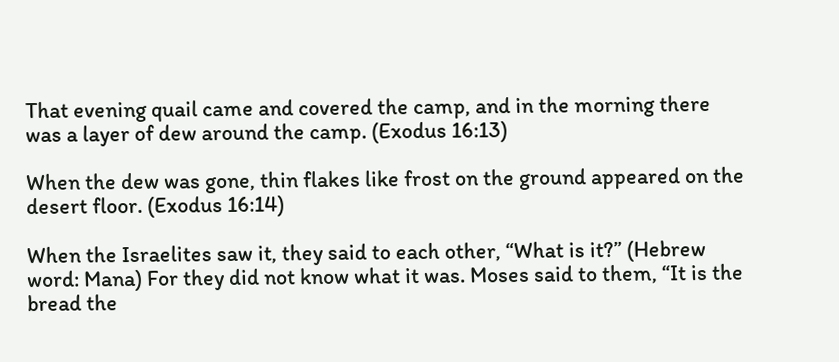That evening quail came and covered the camp, and in the morning there was a layer of dew around the camp. (Exodus 16:13)

When the dew was gone, thin flakes like frost on the ground appeared on the desert floor. (Exodus 16:14)

When the Israelites saw it, they said to each other, “What is it?” (Hebrew word: Mana) For they did not know what it was. Moses said to them, “It is the bread the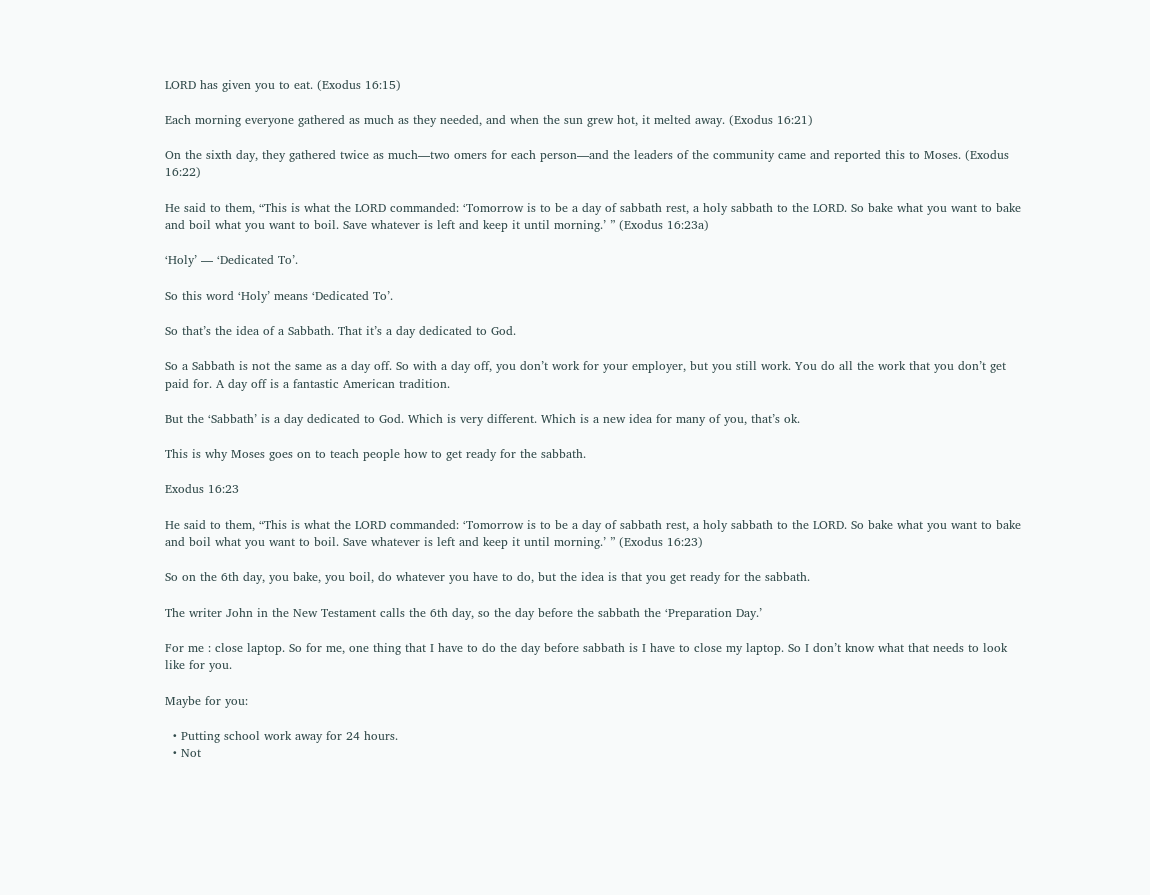LORD has given you to eat. (Exodus 16:15)

Each morning everyone gathered as much as they needed, and when the sun grew hot, it melted away. (Exodus 16:21)

On the sixth day, they gathered twice as much—two omers for each person—and the leaders of the community came and reported this to Moses. (Exodus 16:22)

He said to them, “This is what the LORD commanded: ‘Tomorrow is to be a day of sabbath rest, a holy sabbath to the LORD. So bake what you want to bake and boil what you want to boil. Save whatever is left and keep it until morning.’ ” (Exodus 16:23a)

‘Holy’ — ‘Dedicated To’.

So this word ‘Holy’ means ‘Dedicated To’.

So that’s the idea of a Sabbath. That it’s a day dedicated to God.

So a Sabbath is not the same as a day off. So with a day off, you don’t work for your employer, but you still work. You do all the work that you don’t get paid for. A day off is a fantastic American tradition.

But the ‘Sabbath’ is a day dedicated to God. Which is very different. Which is a new idea for many of you, that’s ok.

This is why Moses goes on to teach people how to get ready for the sabbath.

Exodus 16:23

He said to them, “This is what the LORD commanded: ‘Tomorrow is to be a day of sabbath rest, a holy sabbath to the LORD. So bake what you want to bake and boil what you want to boil. Save whatever is left and keep it until morning.’ ” (Exodus 16:23)

So on the 6th day, you bake, you boil, do whatever you have to do, but the idea is that you get ready for the sabbath.

The writer John in the New Testament calls the 6th day, so the day before the sabbath the ‘Preparation Day.’

For me : close laptop. So for me, one thing that I have to do the day before sabbath is I have to close my laptop. So I don’t know what that needs to look like for you.

Maybe for you:

  • Putting school work away for 24 hours.
  • Not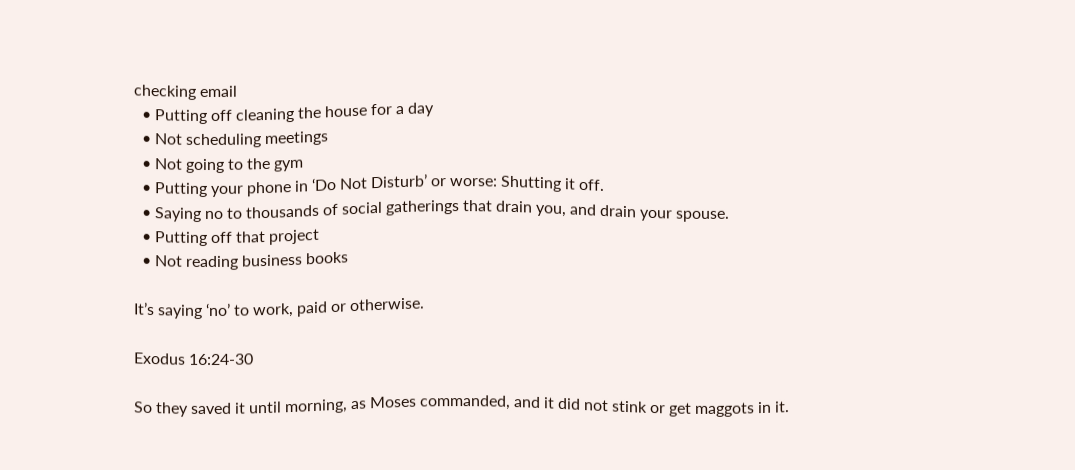checking email
  • Putting off cleaning the house for a day
  • Not scheduling meetings
  • Not going to the gym
  • Putting your phone in ‘Do Not Disturb’ or worse: Shutting it off.
  • Saying no to thousands of social gatherings that drain you, and drain your spouse.
  • Putting off that project
  • Not reading business books

It’s saying ‘no’ to work, paid or otherwise.

Exodus 16:24-30

So they saved it until morning, as Moses commanded, and it did not stink or get maggots in it.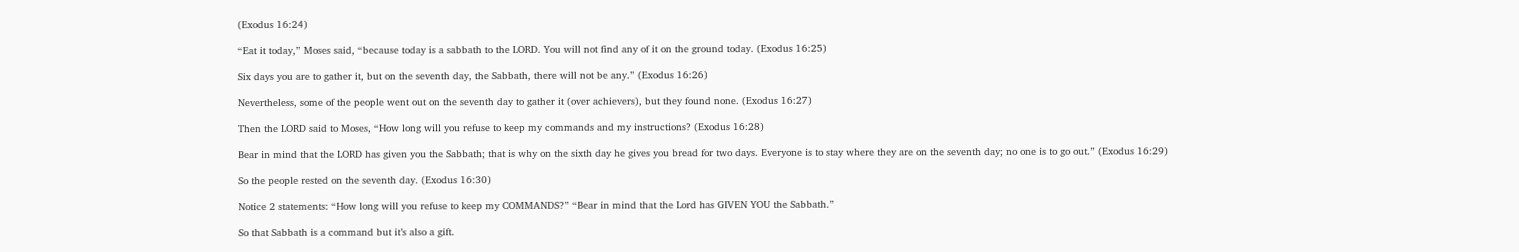(Exodus 16:24)

“Eat it today,” Moses said, “because today is a sabbath to the LORD. You will not find any of it on the ground today. (Exodus 16:25)

Six days you are to gather it, but on the seventh day, the Sabbath, there will not be any.” (Exodus 16:26)

Nevertheless, some of the people went out on the seventh day to gather it (over achievers), but they found none. (Exodus 16:27)

Then the LORD said to Moses, “How long will you refuse to keep my commands and my instructions? (Exodus 16:28)

Bear in mind that the LORD has given you the Sabbath; that is why on the sixth day he gives you bread for two days. Everyone is to stay where they are on the seventh day; no one is to go out.” (Exodus 16:29)

So the people rested on the seventh day. (Exodus 16:30)

Notice 2 statements: “How long will you refuse to keep my COMMANDS?” “Bear in mind that the Lord has GIVEN YOU the Sabbath.”

So that Sabbath is a command but it’s also a gift.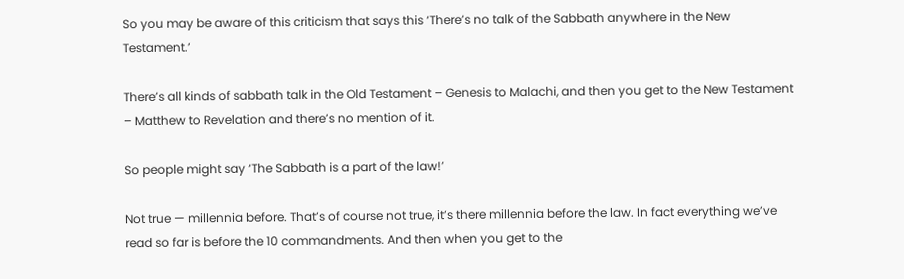So you may be aware of this criticism that says this ‘There’s no talk of the Sabbath anywhere in the New Testament.’

There’s all kinds of sabbath talk in the Old Testament – Genesis to Malachi, and then you get to the New Testament – Matthew to Revelation and there’s no mention of it.

So people might say ‘The Sabbath is a part of the law!’

Not true — millennia before. That’s of course not true, it’s there millennia before the law. In fact everything we’ve read so far is before the 10 commandments. And then when you get to the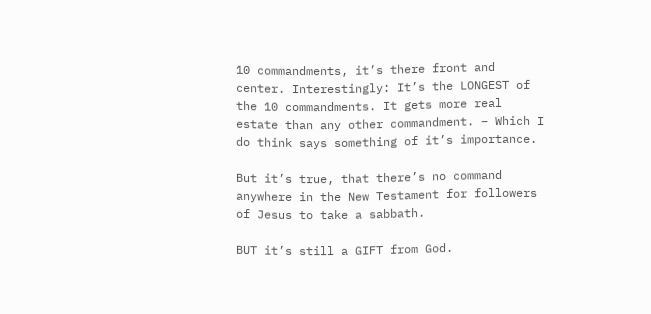10 commandments, it’s there front and center. Interestingly: It’s the LONGEST of the 10 commandments. It gets more real estate than any other commandment. – Which I do think says something of it’s importance.

But it’s true, that there’s no command anywhere in the New Testament for followers of Jesus to take a sabbath.

BUT it’s still a GIFT from God.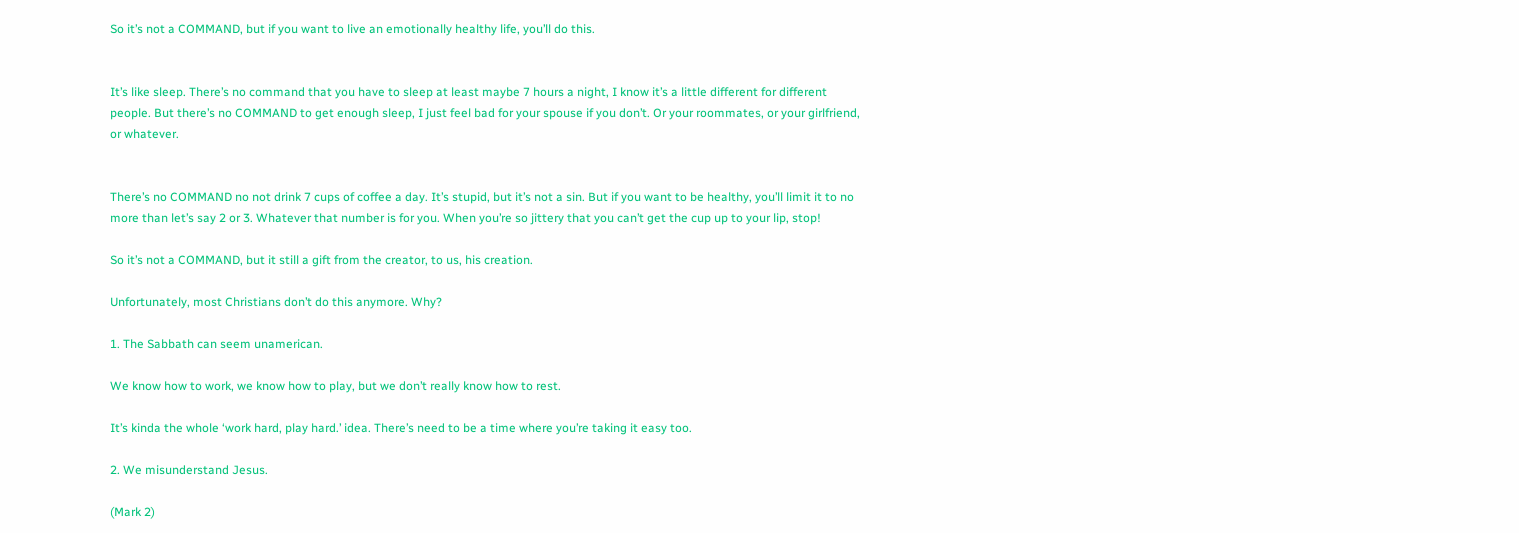So it’s not a COMMAND, but if you want to live an emotionally healthy life, you’ll do this.


It’s like sleep. There’s no command that you have to sleep at least maybe 7 hours a night, I know it’s a little different for different people. But there’s no COMMAND to get enough sleep, I just feel bad for your spouse if you don’t. Or your roommates, or your girlfriend, or whatever.


There’s no COMMAND no not drink 7 cups of coffee a day. It’s stupid, but it’s not a sin. But if you want to be healthy, you’ll limit it to no more than let’s say 2 or 3. Whatever that number is for you. When you’re so jittery that you can’t get the cup up to your lip, stop!

So it’s not a COMMAND, but it still a gift from the creator, to us, his creation.

Unfortunately, most Christians don’t do this anymore. Why?

1. The Sabbath can seem unamerican.

We know how to work, we know how to play, but we don’t really know how to rest.

It’s kinda the whole ‘work hard, play hard.’ idea. There’s need to be a time where you’re taking it easy too.

2. We misunderstand Jesus.

(Mark 2)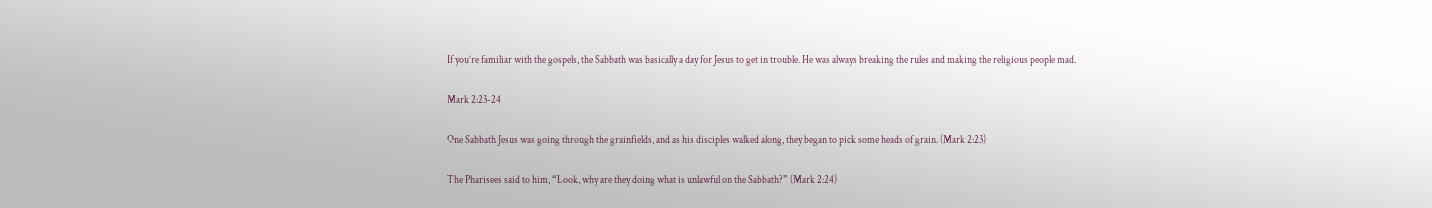If you’re familiar with the gospels, the Sabbath was basically a day for Jesus to get in trouble. He was always breaking the rules and making the religious people mad.

Mark 2:23-24

One Sabbath Jesus was going through the grainfields, and as his disciples walked along, they began to pick some heads of grain. (Mark 2:23)

The Pharisees said to him, “Look, why are they doing what is unlawful on the Sabbath?” (Mark 2:24)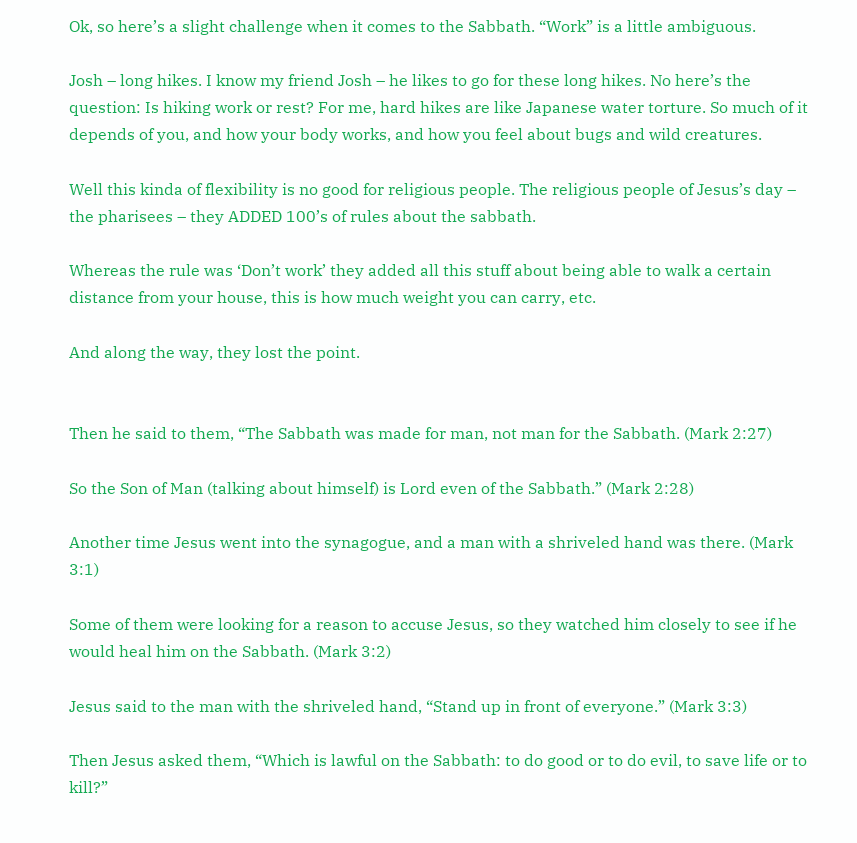Ok, so here’s a slight challenge when it comes to the Sabbath. “Work” is a little ambiguous.

Josh – long hikes. I know my friend Josh – he likes to go for these long hikes. No here’s the question: Is hiking work or rest? For me, hard hikes are like Japanese water torture. So much of it depends of you, and how your body works, and how you feel about bugs and wild creatures.

Well this kinda of flexibility is no good for religious people. The religious people of Jesus’s day – the pharisees – they ADDED 100’s of rules about the sabbath.

Whereas the rule was ‘Don’t work’ they added all this stuff about being able to walk a certain distance from your house, this is how much weight you can carry, etc.

And along the way, they lost the point.


Then he said to them, “The Sabbath was made for man, not man for the Sabbath. (Mark 2:27)

So the Son of Man (talking about himself) is Lord even of the Sabbath.” (Mark 2:28)

Another time Jesus went into the synagogue, and a man with a shriveled hand was there. (Mark 3:1)

Some of them were looking for a reason to accuse Jesus, so they watched him closely to see if he would heal him on the Sabbath. (Mark 3:2)

Jesus said to the man with the shriveled hand, “Stand up in front of everyone.” (Mark 3:3)

Then Jesus asked them, “Which is lawful on the Sabbath: to do good or to do evil, to save life or to kill?”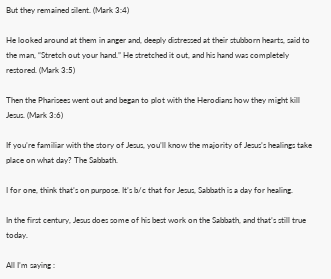But they remained silent. (Mark 3:4)

He looked around at them in anger and, deeply distressed at their stubborn hearts, said to the man, “Stretch out your hand.” He stretched it out, and his hand was completely restored. (Mark 3:5)

Then the Pharisees went out and began to plot with the Herodians how they might kill Jesus. (Mark 3:6)

If you’re familiar with the story of Jesus, you’ll know the majority of Jesus’s healings take place on what day? The Sabbath.

I for one, think that’s on purpose. It’s b/c that for Jesus, Sabbath is a day for healing.

In the first century, Jesus does some of his best work on the Sabbath, and that’s still true today.

All I’m saying :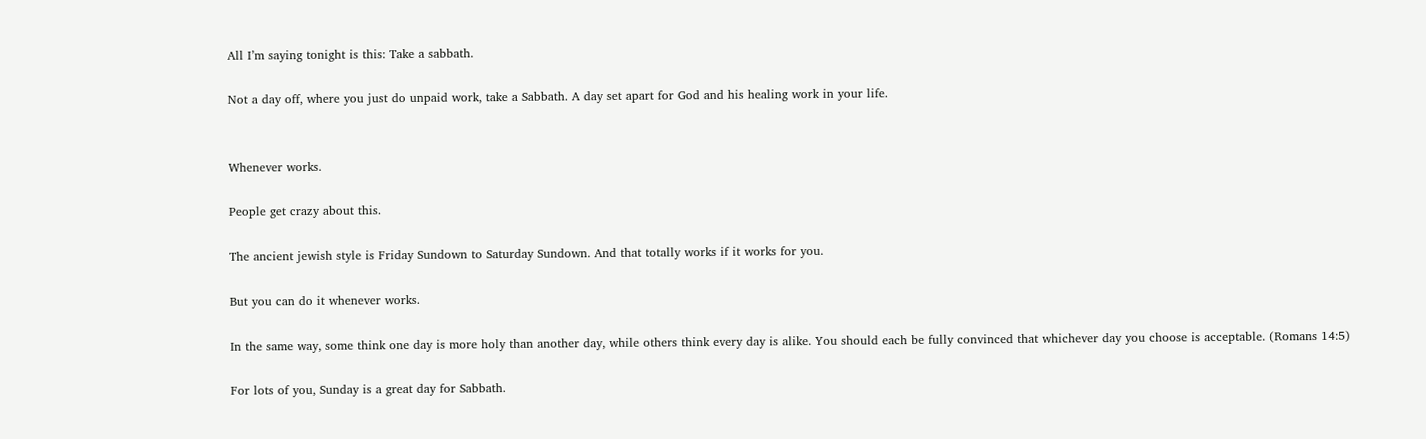All I’m saying tonight is this: Take a sabbath.

Not a day off, where you just do unpaid work, take a Sabbath. A day set apart for God and his healing work in your life.


Whenever works.

People get crazy about this.

The ancient jewish style is Friday Sundown to Saturday Sundown. And that totally works if it works for you.

But you can do it whenever works.

In the same way, some think one day is more holy than another day, while others think every day is alike. You should each be fully convinced that whichever day you choose is acceptable. (Romans 14:5)

For lots of you, Sunday is a great day for Sabbath.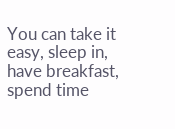You can take it easy, sleep in, have breakfast, spend time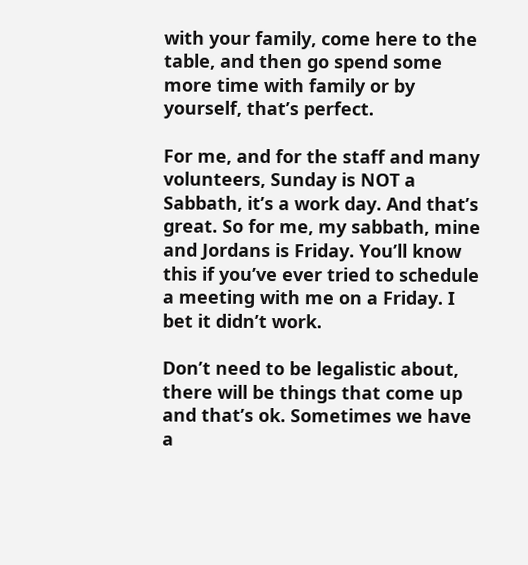with your family, come here to the table, and then go spend some more time with family or by yourself, that’s perfect.

For me, and for the staff and many volunteers, Sunday is NOT a Sabbath, it’s a work day. And that’s great. So for me, my sabbath, mine and Jordans is Friday. You’ll know this if you’ve ever tried to schedule a meeting with me on a Friday. I bet it didn’t work.

Don’t need to be legalistic about, there will be things that come up and that’s ok. Sometimes we have a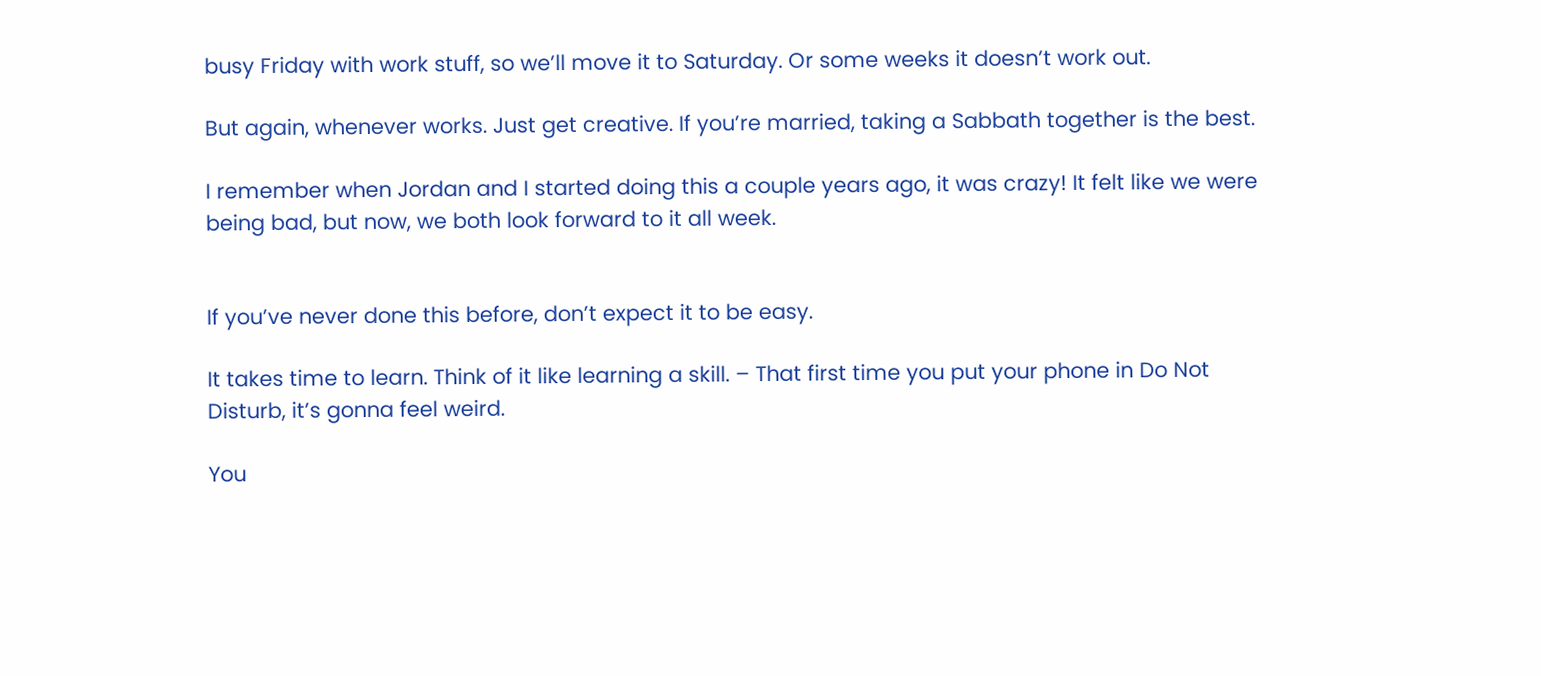busy Friday with work stuff, so we’ll move it to Saturday. Or some weeks it doesn’t work out.

But again, whenever works. Just get creative. If you’re married, taking a Sabbath together is the best.

I remember when Jordan and I started doing this a couple years ago, it was crazy! It felt like we were being bad, but now, we both look forward to it all week.


If you’ve never done this before, don’t expect it to be easy.

It takes time to learn. Think of it like learning a skill. – That first time you put your phone in Do Not Disturb, it’s gonna feel weird.

You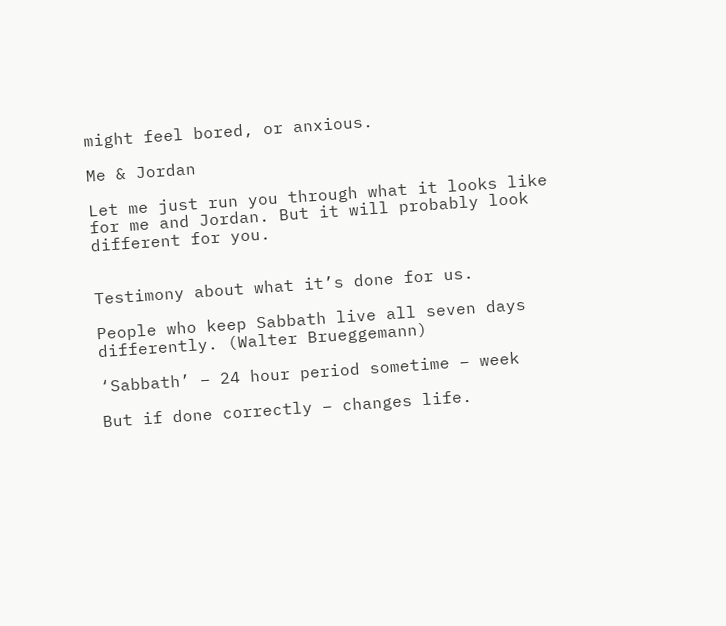might feel bored, or anxious.

Me & Jordan

Let me just run you through what it looks like for me and Jordan. But it will probably look different for you.


Testimony about what it’s done for us.

People who keep Sabbath live all seven days differently. (Walter Brueggemann)

‘Sabbath’ – 24 hour period sometime – week

But if done correctly – changes life.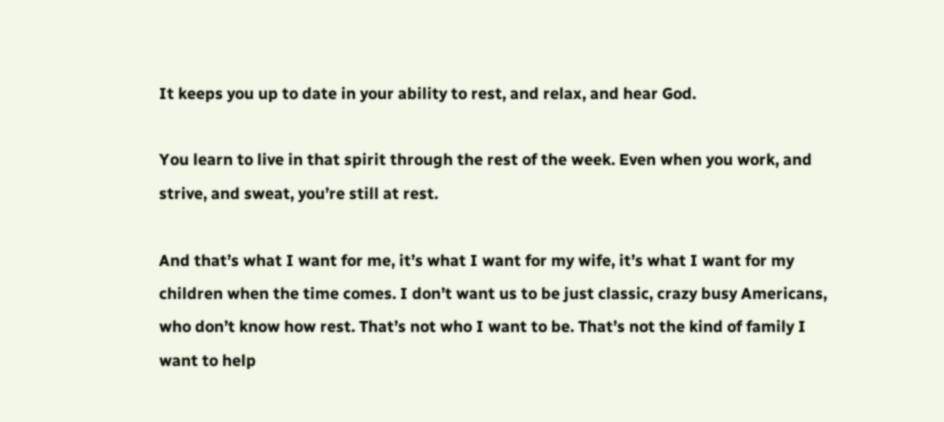It keeps you up to date in your ability to rest, and relax, and hear God.

You learn to live in that spirit through the rest of the week. Even when you work, and strive, and sweat, you’re still at rest.

And that’s what I want for me, it’s what I want for my wife, it’s what I want for my children when the time comes. I don’t want us to be just classic, crazy busy Americans, who don’t know how rest. That’s not who I want to be. That’s not the kind of family I want to help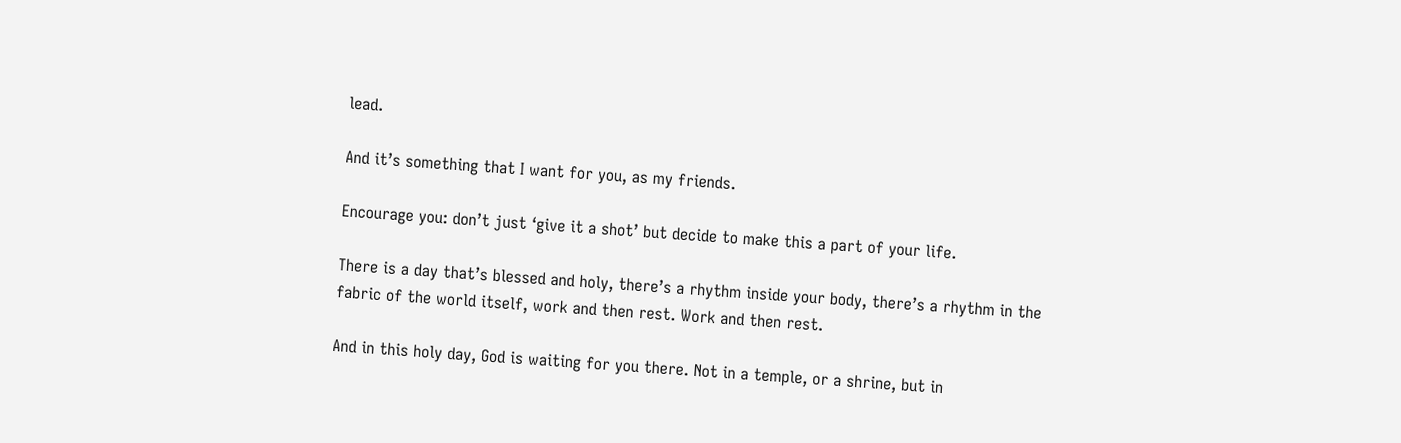lead.

And it’s something that I want for you, as my friends.

Encourage you: don’t just ‘give it a shot’ but decide to make this a part of your life.

There is a day that’s blessed and holy, there’s a rhythm inside your body, there’s a rhythm in the fabric of the world itself, work and then rest. Work and then rest.

And in this holy day, God is waiting for you there. Not in a temple, or a shrine, but in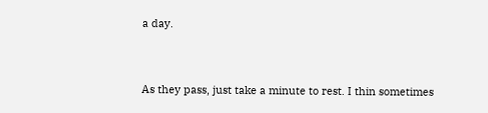a day.


As they pass, just take a minute to rest. I thin sometimes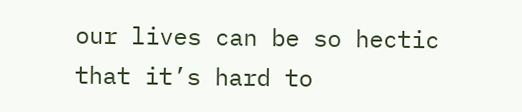our lives can be so hectic that it’s hard to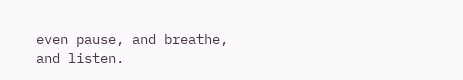even pause, and breathe, and listen.